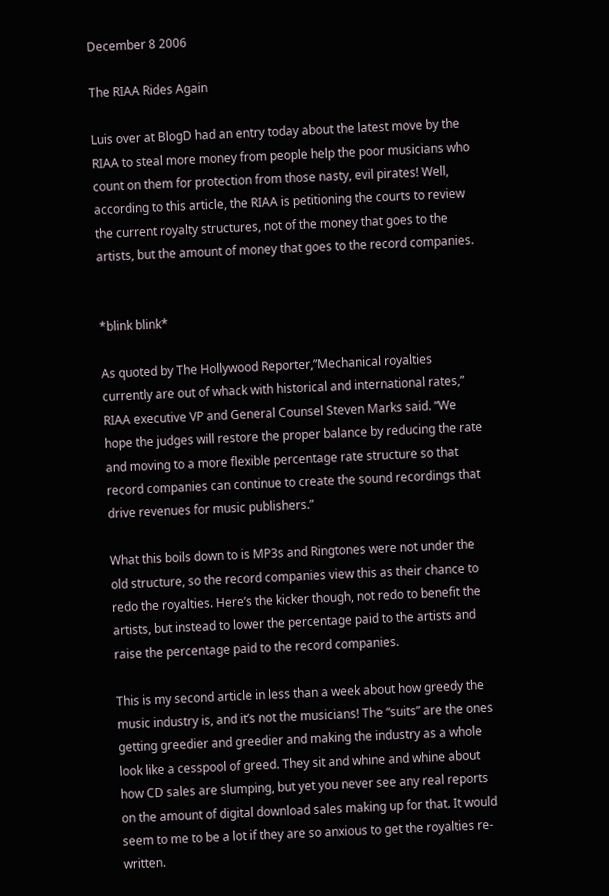December 8 2006

The RIAA Rides Again

Luis over at BlogD had an entry today about the latest move by the RIAA to steal more money from people help the poor musicians who count on them for protection from those nasty, evil pirates! Well, according to this article, the RIAA is petitioning the courts to review the current royalty structures, not of the money that goes to the artists, but the amount of money that goes to the record companies.


*blink blink*

As quoted by The Hollywood Reporter,”Mechanical royalties currently are out of whack with historical and international rates,” RIAA executive VP and General Counsel Steven Marks said. “We hope the judges will restore the proper balance by reducing the rate and moving to a more flexible percentage rate structure so that record companies can continue to create the sound recordings that drive revenues for music publishers.”

What this boils down to is MP3s and Ringtones were not under the old structure, so the record companies view this as their chance to redo the royalties. Here’s the kicker though, not redo to benefit the artists, but instead to lower the percentage paid to the artists and raise the percentage paid to the record companies.

This is my second article in less than a week about how greedy the music industry is, and it’s not the musicians! The “suits” are the ones getting greedier and greedier and making the industry as a whole look like a cesspool of greed. They sit and whine and whine about how CD sales are slumping, but yet you never see any real reports on the amount of digital download sales making up for that. It would seem to me to be a lot if they are so anxious to get the royalties re-written.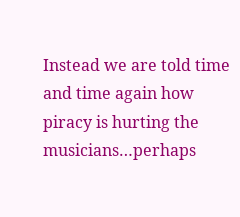Instead we are told time and time again how piracy is hurting the musicians…perhaps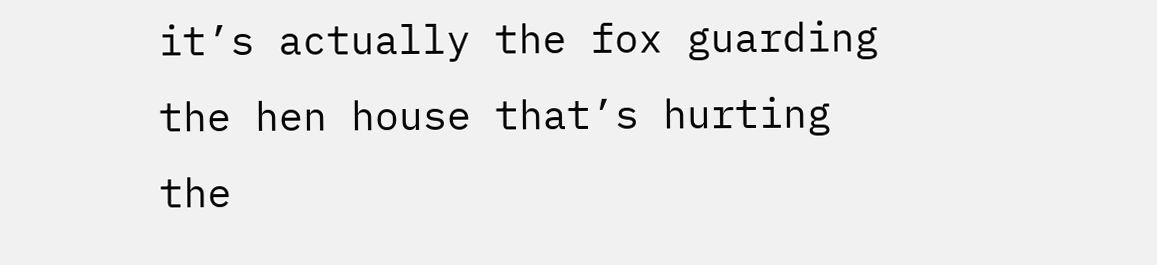it’s actually the fox guarding the hen house that’s hurting the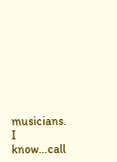musicians. I know…call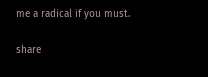me a radical if you must.

share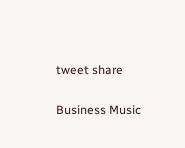tweet share

Business Music